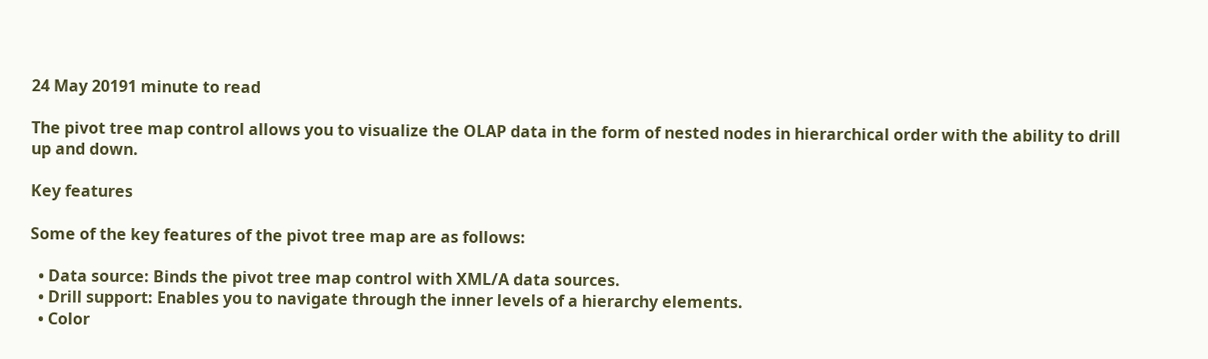24 May 20191 minute to read

The pivot tree map control allows you to visualize the OLAP data in the form of nested nodes in hierarchical order with the ability to drill up and down.

Key features

Some of the key features of the pivot tree map are as follows:

  • Data source: Binds the pivot tree map control with XML/A data sources.
  • Drill support: Enables you to navigate through the inner levels of a hierarchy elements.
  • Color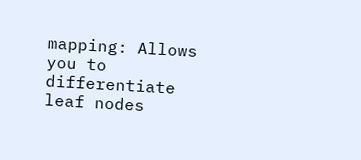mapping: Allows you to differentiate leaf nodes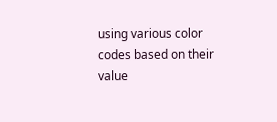using various color codes based on their value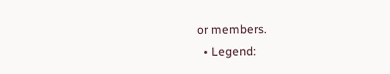or members.
  • Legend: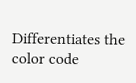Differentiates the color code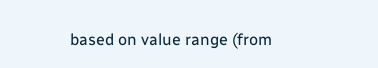based on value range (from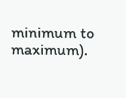minimum to maximum).